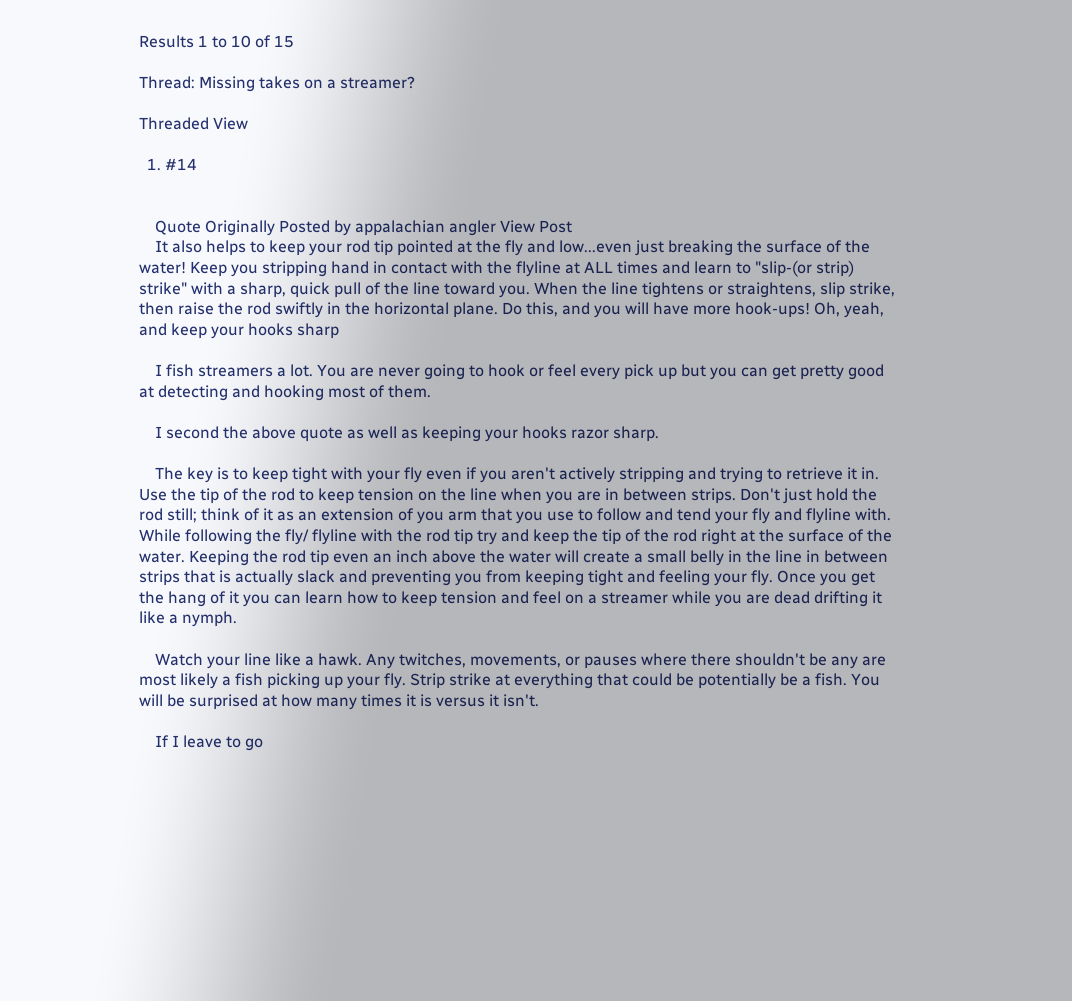Results 1 to 10 of 15

Thread: Missing takes on a streamer?

Threaded View

  1. #14


    Quote Originally Posted by appalachian angler View Post
    It also helps to keep your rod tip pointed at the fly and low...even just breaking the surface of the water! Keep you stripping hand in contact with the flyline at ALL times and learn to "slip-(or strip) strike" with a sharp, quick pull of the line toward you. When the line tightens or straightens, slip strike, then raise the rod swiftly in the horizontal plane. Do this, and you will have more hook-ups! Oh, yeah, and keep your hooks sharp

    I fish streamers a lot. You are never going to hook or feel every pick up but you can get pretty good at detecting and hooking most of them.

    I second the above quote as well as keeping your hooks razor sharp.

    The key is to keep tight with your fly even if you aren't actively stripping and trying to retrieve it in. Use the tip of the rod to keep tension on the line when you are in between strips. Don't just hold the rod still; think of it as an extension of you arm that you use to follow and tend your fly and flyline with. While following the fly/ flyline with the rod tip try and keep the tip of the rod right at the surface of the water. Keeping the rod tip even an inch above the water will create a small belly in the line in between strips that is actually slack and preventing you from keeping tight and feeling your fly. Once you get the hang of it you can learn how to keep tension and feel on a streamer while you are dead drifting it like a nymph.

    Watch your line like a hawk. Any twitches, movements, or pauses where there shouldn't be any are most likely a fish picking up your fly. Strip strike at everything that could be potentially be a fish. You will be surprised at how many times it is versus it isn't.

    If I leave to go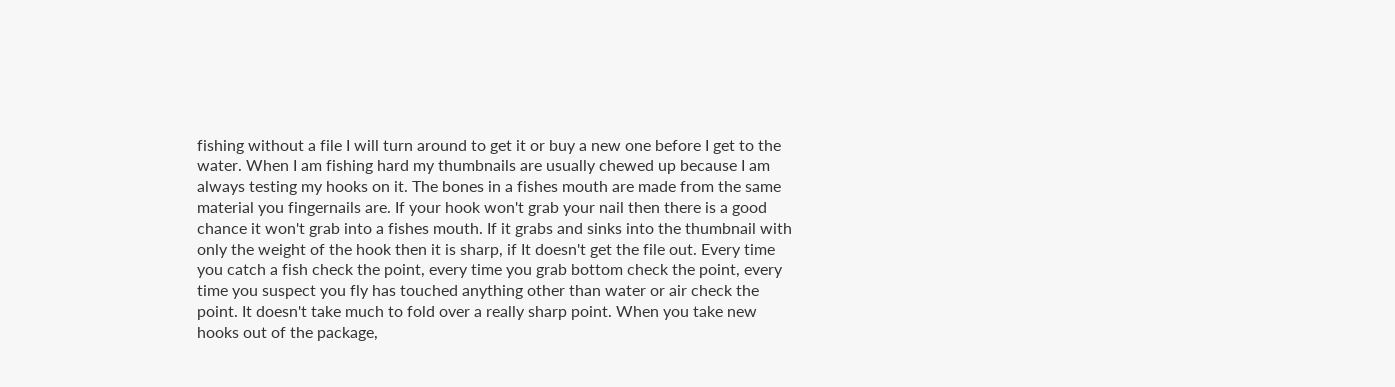fishing without a file I will turn around to get it or buy a new one before I get to the water. When I am fishing hard my thumbnails are usually chewed up because I am always testing my hooks on it. The bones in a fishes mouth are made from the same material you fingernails are. If your hook won't grab your nail then there is a good chance it won't grab into a fishes mouth. If it grabs and sinks into the thumbnail with only the weight of the hook then it is sharp, if It doesn't get the file out. Every time you catch a fish check the point, every time you grab bottom check the point, every time you suspect you fly has touched anything other than water or air check the point. It doesn't take much to fold over a really sharp point. When you take new hooks out of the package,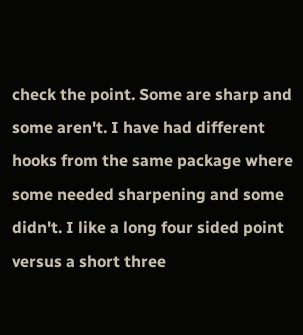check the point. Some are sharp and some aren't. I have had different hooks from the same package where some needed sharpening and some didn't. I like a long four sided point versus a short three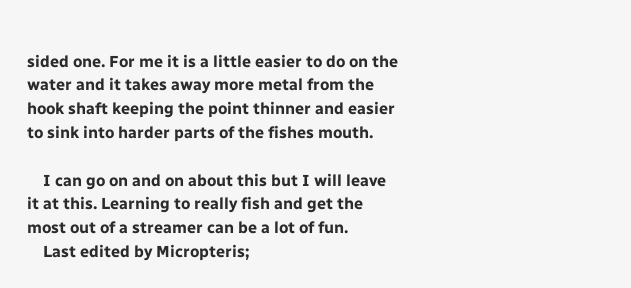sided one. For me it is a little easier to do on the water and it takes away more metal from the hook shaft keeping the point thinner and easier to sink into harder parts of the fishes mouth.

    I can go on and on about this but I will leave it at this. Learning to really fish and get the most out of a streamer can be a lot of fun.
    Last edited by Micropteris;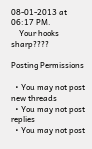08-01-2013 at 06:17 PM.
    Your hooks sharp????

Posting Permissions

  • You may not post new threads
  • You may not post replies
  • You may not post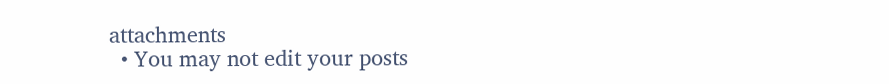attachments
  • You may not edit your posts